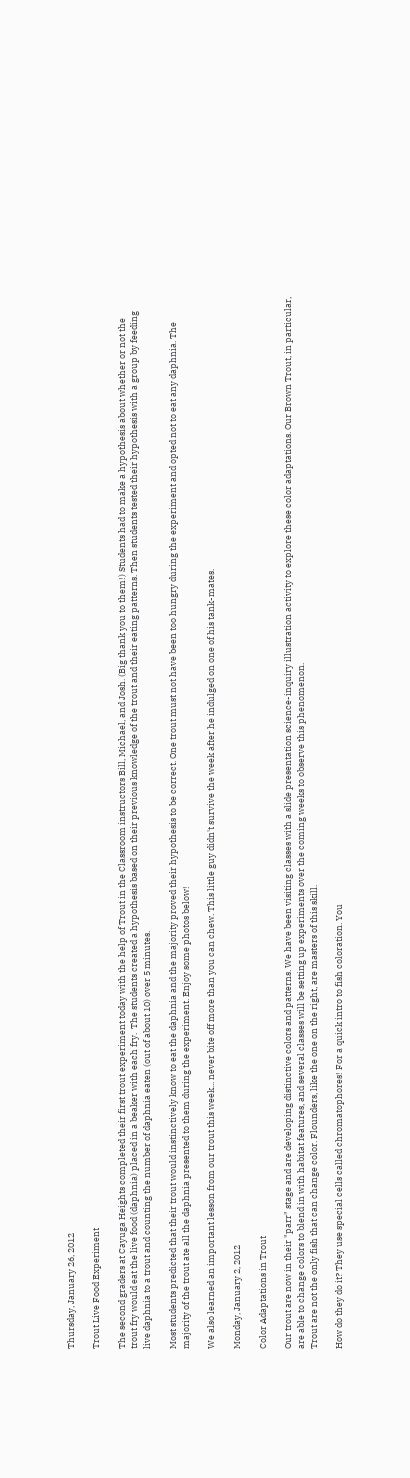Thursday, January 26, 2012

Trout Live Food Experiment

The second graders at Cayuga Heights completed their first trout experiment today with the help of Trout in the Classroom instructors Bill, Michael, and Josh. (Big thank you to them!) Students had to make a hypothesis about whether or not the trout fry would eat the live food (daphnia) placed in a beaker with each fry.  The students created a hypothesis based on their previous knowledge of the trout and their eating patterns. Then students tested their hypothesis with a group by feeding live daphnia to a trout and counting the number of daphnia eaten (out of about 10) over 5 minutes.

Most students predicted that their trout would instinctively know to eat the daphnia and the majority proved their hypothesis to be correct. One trout must not have been too hungry during the experiment and opted not to eat any daphnia. The majority of the trout ate all the daphnia presented to them during the experiment. Enjoy some photos below!

We also learned an important lesson from our trout this week... never bite off more than you can chew. This little guy didn't survive the week after he indulged on one of his tank-mates.

Monday, January 2, 2012

Color Adaptations in Trout

Our trout are now in their "parr" stage and are developing distinctive colors and patterns. We have been visiting classes with a slide presentation science-inquiry illustration activity to explore these color adaptations. Our Brown Trout, in particular, are able to change colors to blend in with habitat features, and several classes will be setting up experiments over the coming weeks to observe this phenomenon.
Trout are not the only fish that can change color. Flounders, like the one on the right, are masters of this skill.

How do they do it? They use special cells called chromatophores! For a quick intro to fish coloration. You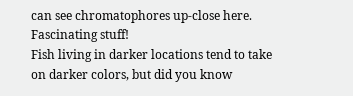can see chromatophores up-close here. Fascinating stuff!
Fish living in darker locations tend to take on darker colors, but did you know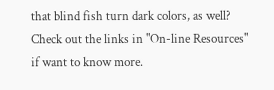that blind fish turn dark colors, as well? Check out the links in "On-line Resources" if want to know more.